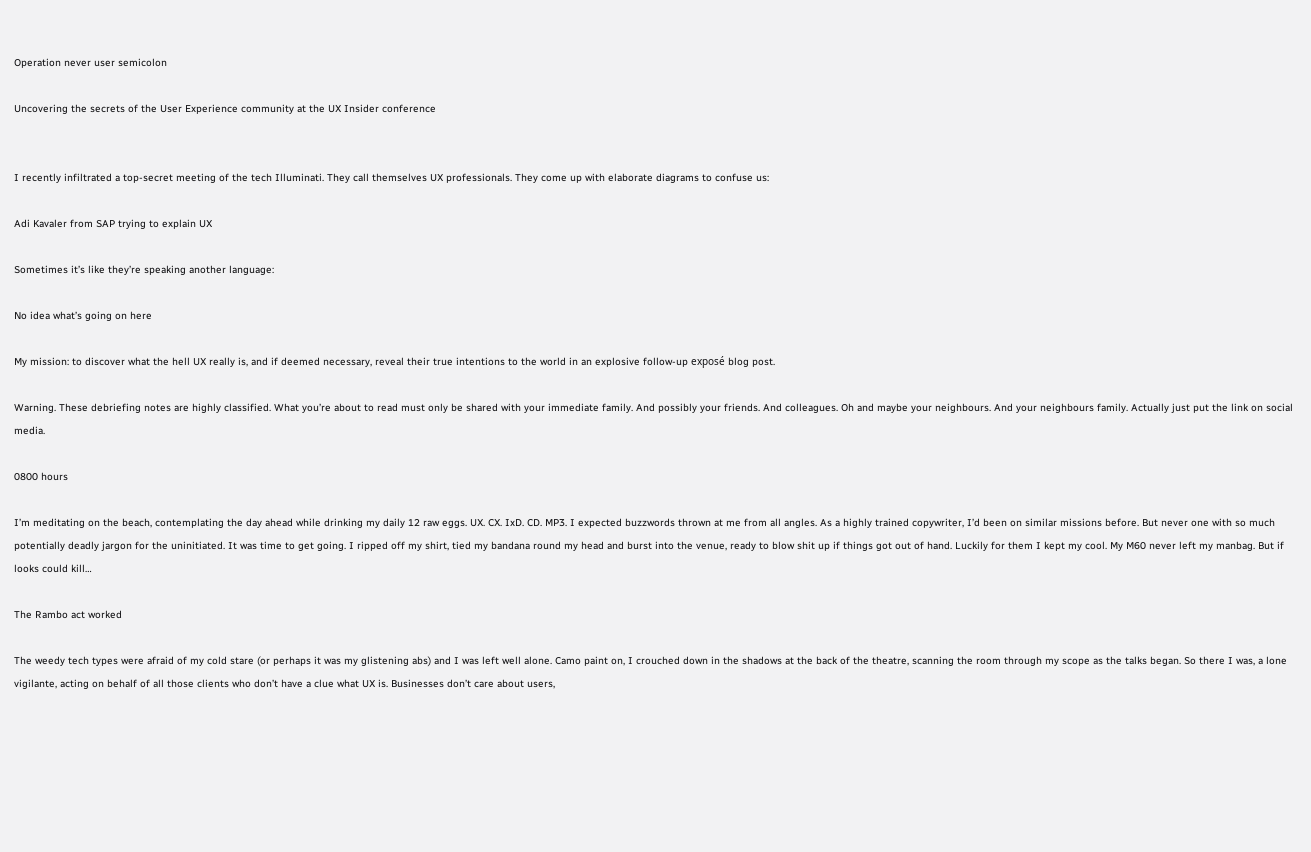Operation never user semicolon

Uncovering the secrets of the User Experience community at the UX Insider conference


I recently infiltrated a top-secret meeting of the tech Illuminati. They call themselves UX professionals. They come up with elaborate diagrams to confuse us:

Adi Kavaler from SAP trying to explain UX

Sometimes it’s like they’re speaking another language:

No idea what’s going on here

My mission: to discover what the hell UX really is, and if deemed necessary, reveal their true intentions to the world in an explosive follow-up exposé blog post.

Warning. These debriefing notes are highly classified. What you’re about to read must only be shared with your immediate family. And possibly your friends. And colleagues. Oh and maybe your neighbours. And your neighbours family. Actually just put the link on social media.

0800 hours

I’m meditating on the beach, contemplating the day ahead while drinking my daily 12 raw eggs. UX. CX. IxD. CD. MP3. I expected buzzwords thrown at me from all angles. As a highly trained copywriter, I’d been on similar missions before. But never one with so much potentially deadly jargon for the uninitiated. It was time to get going. I ripped off my shirt, tied my bandana round my head and burst into the venue, ready to blow shit up if things got out of hand. Luckily for them I kept my cool. My M60 never left my manbag. But if looks could kill…

The Rambo act worked

The weedy tech types were afraid of my cold stare (or perhaps it was my glistening abs) and I was left well alone. Camo paint on, I crouched down in the shadows at the back of the theatre, scanning the room through my scope as the talks began. So there I was, a lone vigilante, acting on behalf of all those clients who don’t have a clue what UX is. Businesses don’t care about users,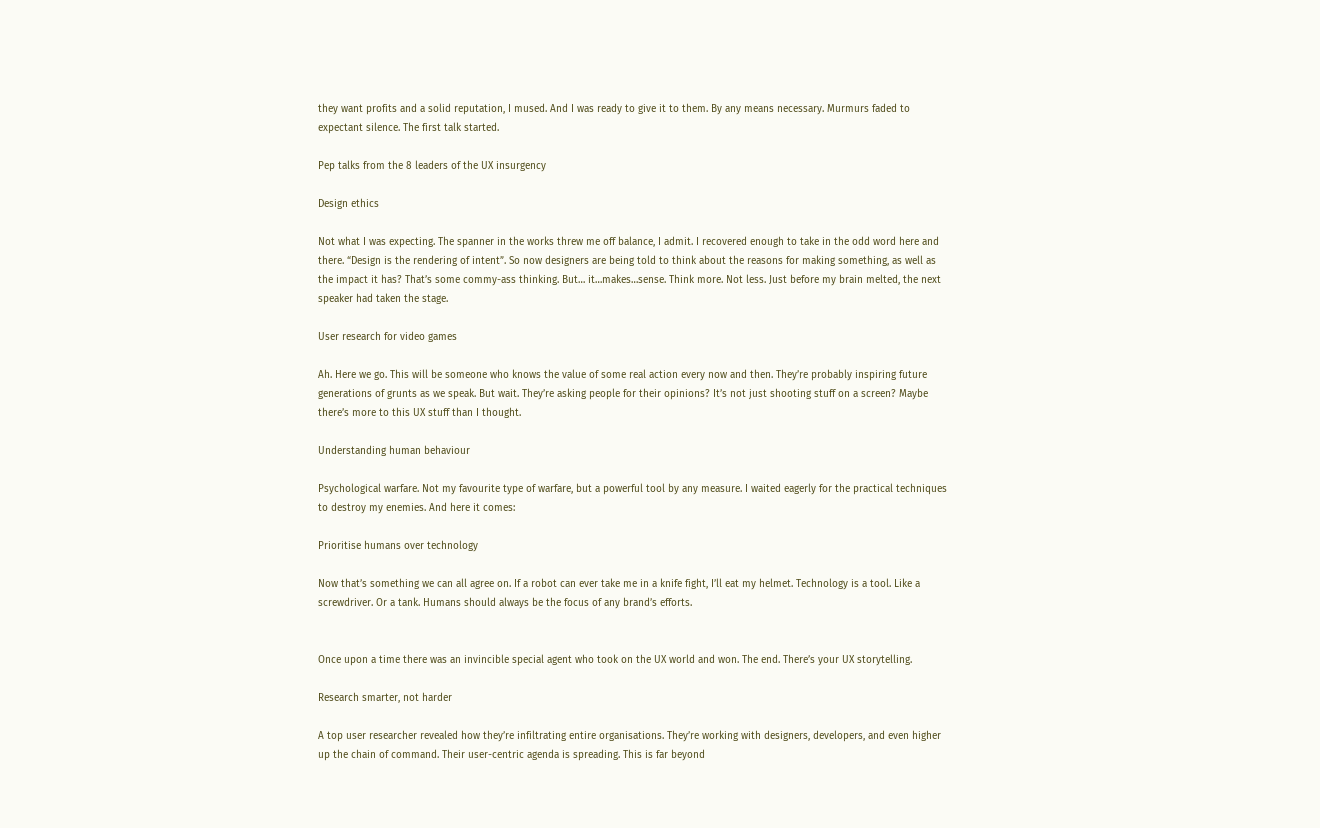they want profits and a solid reputation, I mused. And I was ready to give it to them. By any means necessary. Murmurs faded to expectant silence. The first talk started.

Pep talks from the 8 leaders of the UX insurgency

Design ethics

Not what I was expecting. The spanner in the works threw me off balance, I admit. I recovered enough to take in the odd word here and there. “Design is the rendering of intent”. So now designers are being told to think about the reasons for making something, as well as the impact it has? That’s some commy-ass thinking. But… it…makes…sense. Think more. Not less. Just before my brain melted, the next speaker had taken the stage.

User research for video games

Ah. Here we go. This will be someone who knows the value of some real action every now and then. They’re probably inspiring future generations of grunts as we speak. But wait. They’re asking people for their opinions? It’s not just shooting stuff on a screen? Maybe there’s more to this UX stuff than I thought.

Understanding human behaviour

Psychological warfare. Not my favourite type of warfare, but a powerful tool by any measure. I waited eagerly for the practical techniques to destroy my enemies. And here it comes:

Prioritise humans over technology

Now that’s something we can all agree on. If a robot can ever take me in a knife fight, I’ll eat my helmet. Technology is a tool. Like a screwdriver. Or a tank. Humans should always be the focus of any brand’s efforts.


Once upon a time there was an invincible special agent who took on the UX world and won. The end. There’s your UX storytelling.

Research smarter, not harder

A top user researcher revealed how they’re infiltrating entire organisations. They’re working with designers, developers, and even higher up the chain of command. Their user-centric agenda is spreading. This is far beyond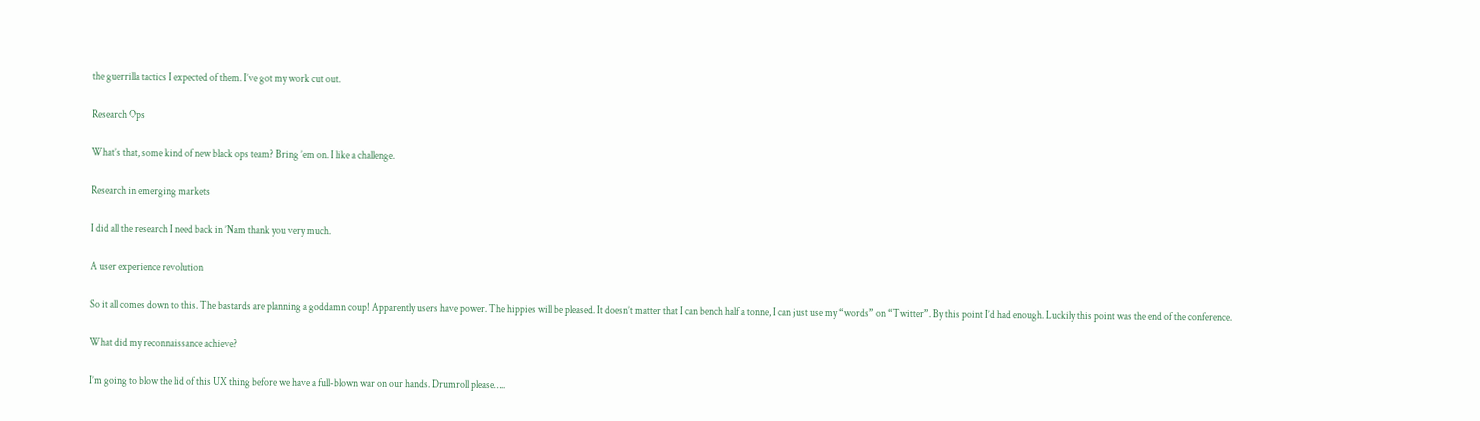the guerrilla tactics I expected of them. I’ve got my work cut out.

Research Ops

What’s that, some kind of new black ops team? Bring ’em on. I like a challenge.

Research in emerging markets

I did all the research I need back in ’Nam thank you very much.

A user experience revolution

So it all comes down to this. The bastards are planning a goddamn coup! Apparently users have power. The hippies will be pleased. It doesn’t matter that I can bench half a tonne, I can just use my “words” on “Twitter”. By this point I’d had enough. Luckily this point was the end of the conference.

What did my reconnaissance achieve?

I’m going to blow the lid of this UX thing before we have a full-blown war on our hands. Drumroll please…..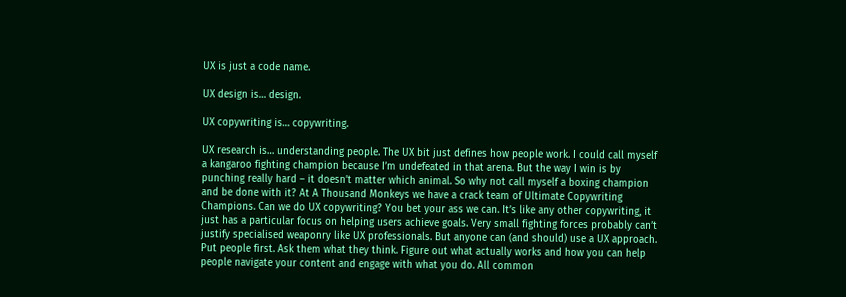UX is just a code name.

UX design is… design.

UX copywriting is… copywriting.

UX research is… understanding people. The UX bit just defines how people work. I could call myself a kangaroo fighting champion because I’m undefeated in that arena. But the way I win is by punching really hard – it doesn’t matter which animal. So why not call myself a boxing champion and be done with it? At A Thousand Monkeys we have a crack team of Ultimate Copywriting Champions. Can we do UX copywriting? You bet your ass we can. It’s like any other copywriting, it just has a particular focus on helping users achieve goals. Very small fighting forces probably can’t justify specialised weaponry like UX professionals. But anyone can (and should) use a UX approach. Put people first. Ask them what they think. Figure out what actually works and how you can help people navigate your content and engage with what you do. All common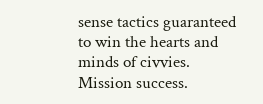sense tactics guaranteed to win the hearts and minds of civvies. Mission success.